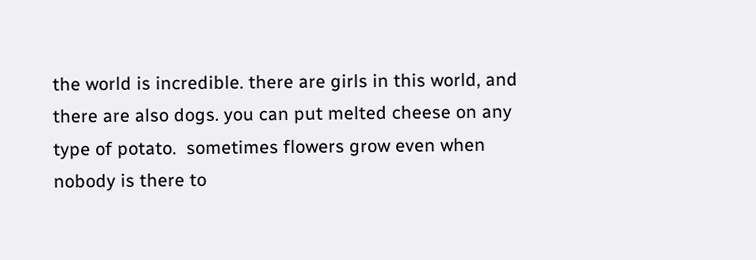the world is incredible. there are girls in this world, and there are also dogs. you can put melted cheese on any type of potato.  sometimes flowers grow even when nobody is there to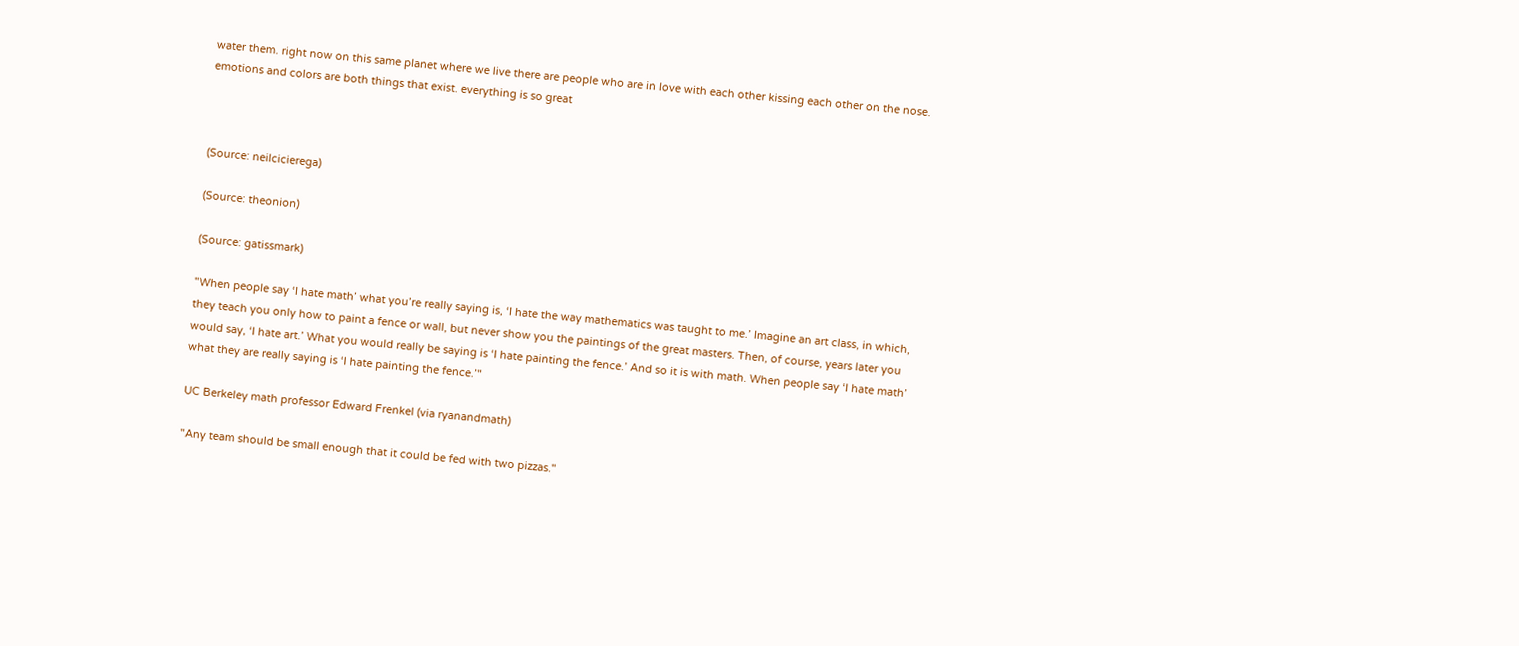water them. right now on this same planet where we live there are people who are in love with each other kissing each other on the nose. emotions and colors are both things that exist. everything is so great



(Source: neilcicierega)

(Source: theonion)

(Source: gatissmark)

"When people say ‘I hate math’ what you’re really saying is, ‘I hate the way mathematics was taught to me.’ Imagine an art class, in which, they teach you only how to paint a fence or wall, but never show you the paintings of the great masters. Then, of course, years later you would say, ‘I hate art.’ What you would really be saying is ‘I hate painting the fence.’ And so it is with math. When people say ‘I hate math’ what they are really saying is ‘I hate painting the fence.’"

UC Berkeley math professor Edward Frenkel (via ryanandmath)

"Any team should be small enough that it could be fed with two pizzas."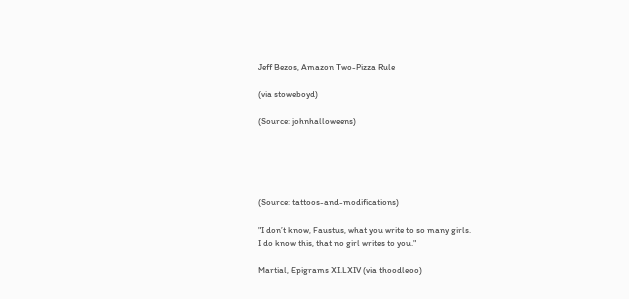Jeff Bezos, Amazon Two-Pizza Rule

(via stoweboyd)

(Source: johnhalloweens)





(Source: tattoos-and-modifications)

"I don’t know, Faustus, what you write to so many girls.
I do know this, that no girl writes to you."

Martial, Epigrams XI.LXIV (via thoodleoo)